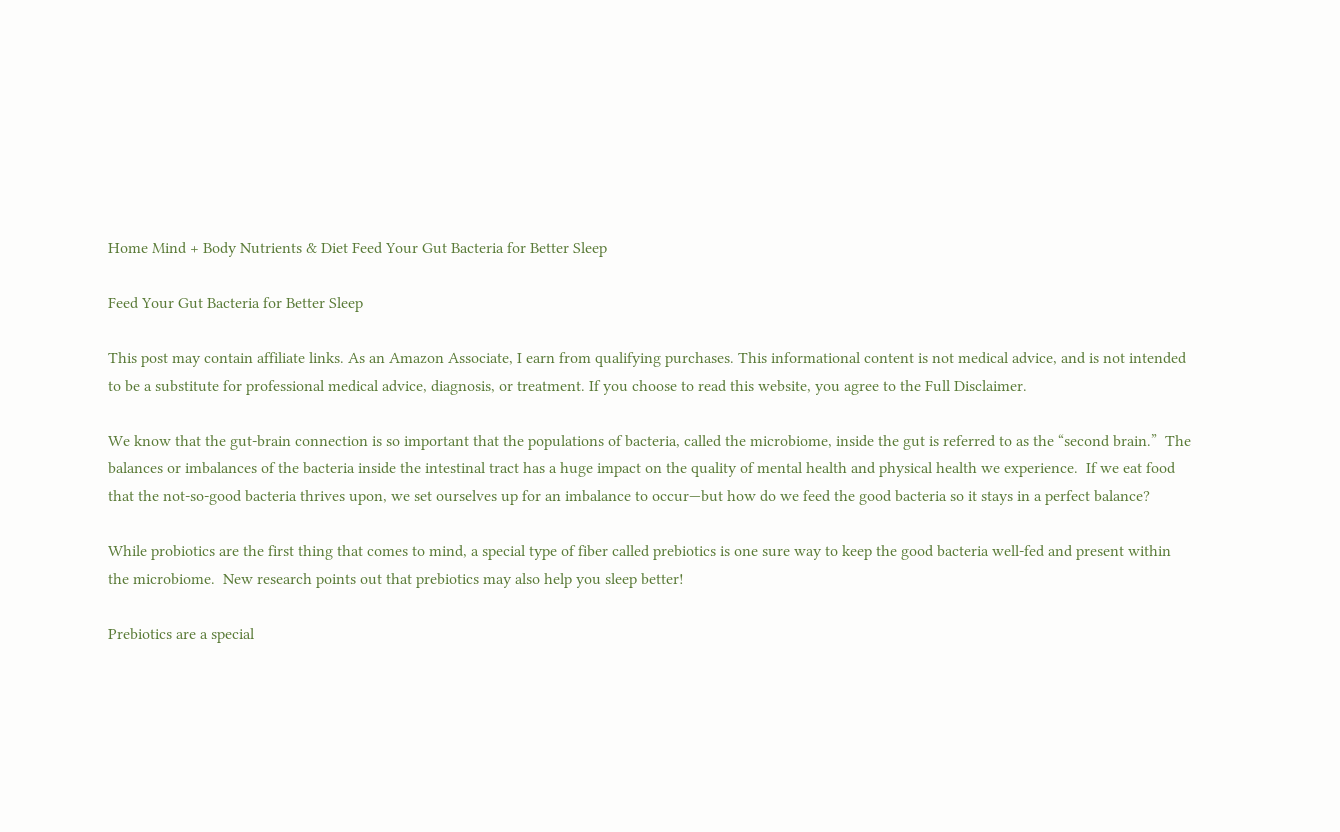Home Mind + Body Nutrients & Diet Feed Your Gut Bacteria for Better Sleep

Feed Your Gut Bacteria for Better Sleep

This post may contain affiliate links. As an Amazon Associate, I earn from qualifying purchases. This informational content is not medical advice, and is not intended to be a substitute for professional medical advice, diagnosis, or treatment. If you choose to read this website, you agree to the Full Disclaimer.

We know that the gut-brain connection is so important that the populations of bacteria, called the microbiome, inside the gut is referred to as the “second brain.”  The balances or imbalances of the bacteria inside the intestinal tract has a huge impact on the quality of mental health and physical health we experience.  If we eat food that the not-so-good bacteria thrives upon, we set ourselves up for an imbalance to occur—but how do we feed the good bacteria so it stays in a perfect balance?

While probiotics are the first thing that comes to mind, a special type of fiber called prebiotics is one sure way to keep the good bacteria well-fed and present within the microbiome.  New research points out that prebiotics may also help you sleep better!

Prebiotics are a special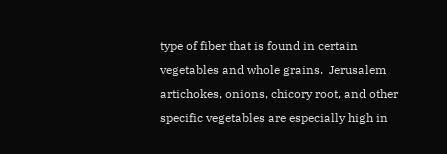type of fiber that is found in certain vegetables and whole grains.  Jerusalem artichokes, onions, chicory root, and other specific vegetables are especially high in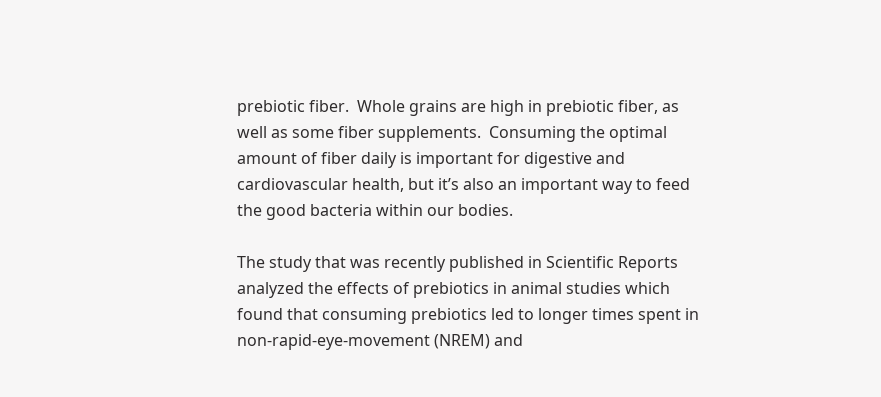prebiotic fiber.  Whole grains are high in prebiotic fiber, as well as some fiber supplements.  Consuming the optimal amount of fiber daily is important for digestive and cardiovascular health, but it’s also an important way to feed the good bacteria within our bodies.

The study that was recently published in Scientific Reports analyzed the effects of prebiotics in animal studies which found that consuming prebiotics led to longer times spent in non-rapid-eye-movement (NREM) and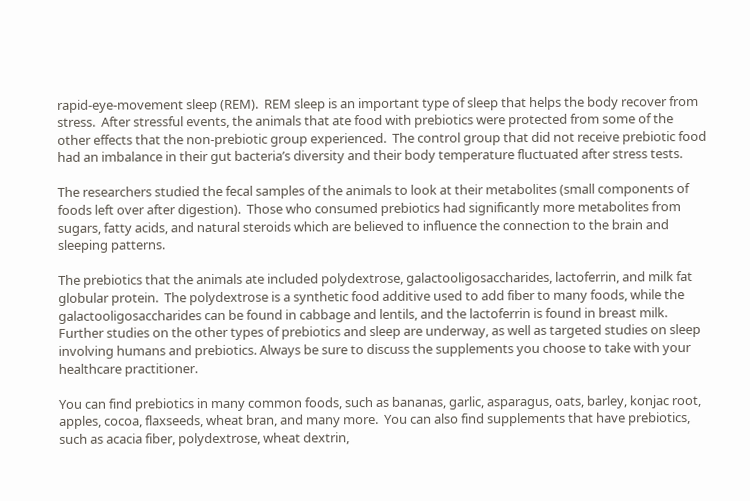rapid-eye-movement sleep (REM).  REM sleep is an important type of sleep that helps the body recover from stress.  After stressful events, the animals that ate food with prebiotics were protected from some of the other effects that the non-prebiotic group experienced.  The control group that did not receive prebiotic food had an imbalance in their gut bacteria’s diversity and their body temperature fluctuated after stress tests.

The researchers studied the fecal samples of the animals to look at their metabolites (small components of foods left over after digestion).  Those who consumed prebiotics had significantly more metabolites from sugars, fatty acids, and natural steroids which are believed to influence the connection to the brain and sleeping patterns.

The prebiotics that the animals ate included polydextrose, galactooligosaccharides, lactoferrin, and milk fat globular protein.  The polydextrose is a synthetic food additive used to add fiber to many foods, while the galactooligosaccharides can be found in cabbage and lentils, and the lactoferrin is found in breast milk.  Further studies on the other types of prebiotics and sleep are underway, as well as targeted studies on sleep involving humans and prebiotics. Always be sure to discuss the supplements you choose to take with your healthcare practitioner.

You can find prebiotics in many common foods, such as bananas, garlic, asparagus, oats, barley, konjac root, apples, cocoa, flaxseeds, wheat bran, and many more.  You can also find supplements that have prebiotics, such as acacia fiber, polydextrose, wheat dextrin,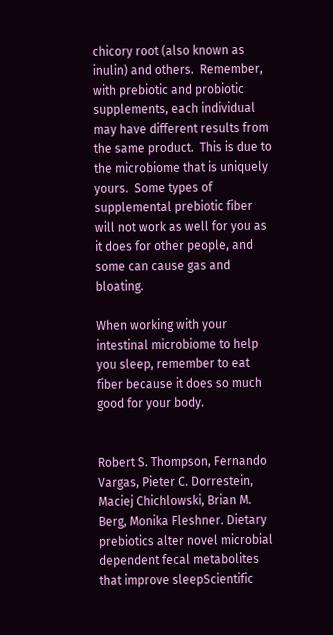chicory root (also known as inulin) and others.  Remember, with prebiotic and probiotic supplements, each individual may have different results from the same product.  This is due to the microbiome that is uniquely yours.  Some types of supplemental prebiotic fiber will not work as well for you as it does for other people, and some can cause gas and bloating.

When working with your intestinal microbiome to help you sleep, remember to eat fiber because it does so much good for your body.


Robert S. Thompson, Fernando Vargas, Pieter C. Dorrestein, Maciej Chichlowski, Brian M. Berg, Monika Fleshner. Dietary prebiotics alter novel microbial dependent fecal metabolites that improve sleepScientific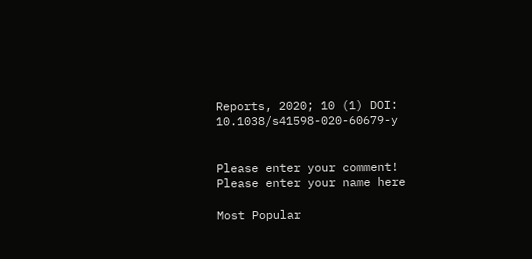Reports, 2020; 10 (1) DOI: 10.1038/s41598-020-60679-y


Please enter your comment!
Please enter your name here

Most Popular